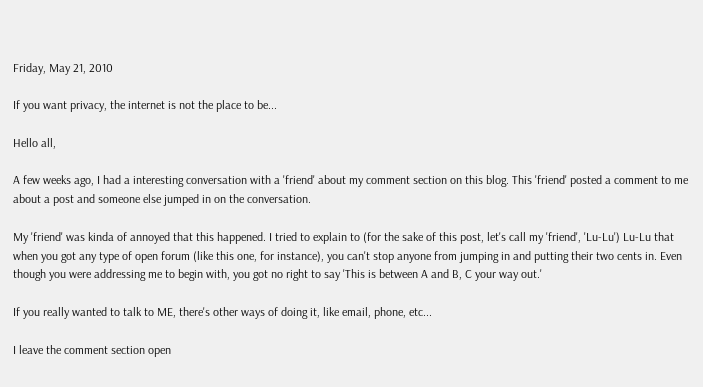Friday, May 21, 2010

If you want privacy, the internet is not the place to be...

Hello all,

A few weeks ago, I had a interesting conversation with a 'friend' about my comment section on this blog. This 'friend' posted a comment to me about a post and someone else jumped in on the conversation.

My 'friend' was kinda of annoyed that this happened. I tried to explain to (for the sake of this post, let's call my 'friend', 'Lu-Lu') Lu-Lu that when you got any type of open forum (like this one, for instance), you can't stop anyone from jumping in and putting their two cents in. Even though you were addressing me to begin with, you got no right to say 'This is between A and B, C your way out.'

If you really wanted to talk to ME, there's other ways of doing it, like email, phone, etc...

I leave the comment section open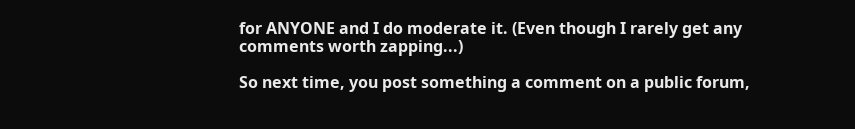for ANYONE and I do moderate it. (Even though I rarely get any comments worth zapping...)

So next time, you post something a comment on a public forum,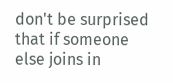don't be surprised that if someone else joins in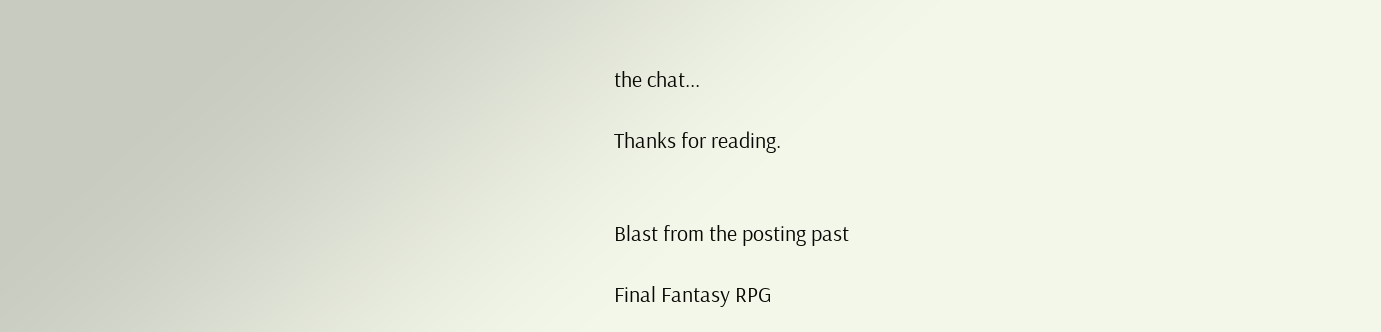the chat...

Thanks for reading.


Blast from the posting past

Final Fantasy RPG